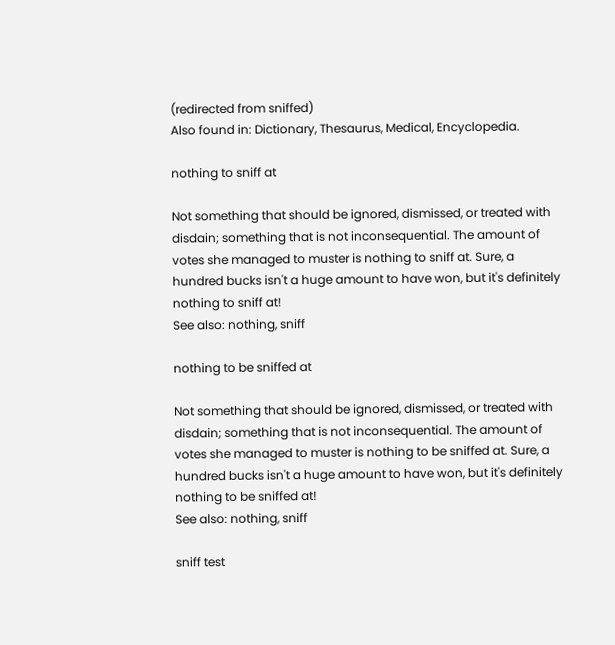(redirected from sniffed)
Also found in: Dictionary, Thesaurus, Medical, Encyclopedia.

nothing to sniff at

Not something that should be ignored, dismissed, or treated with disdain; something that is not inconsequential. The amount of votes she managed to muster is nothing to sniff at. Sure, a hundred bucks isn't a huge amount to have won, but it's definitely nothing to sniff at!
See also: nothing, sniff

nothing to be sniffed at

Not something that should be ignored, dismissed, or treated with disdain; something that is not inconsequential. The amount of votes she managed to muster is nothing to be sniffed at. Sure, a hundred bucks isn't a huge amount to have won, but it's definitely nothing to be sniffed at!
See also: nothing, sniff

sniff test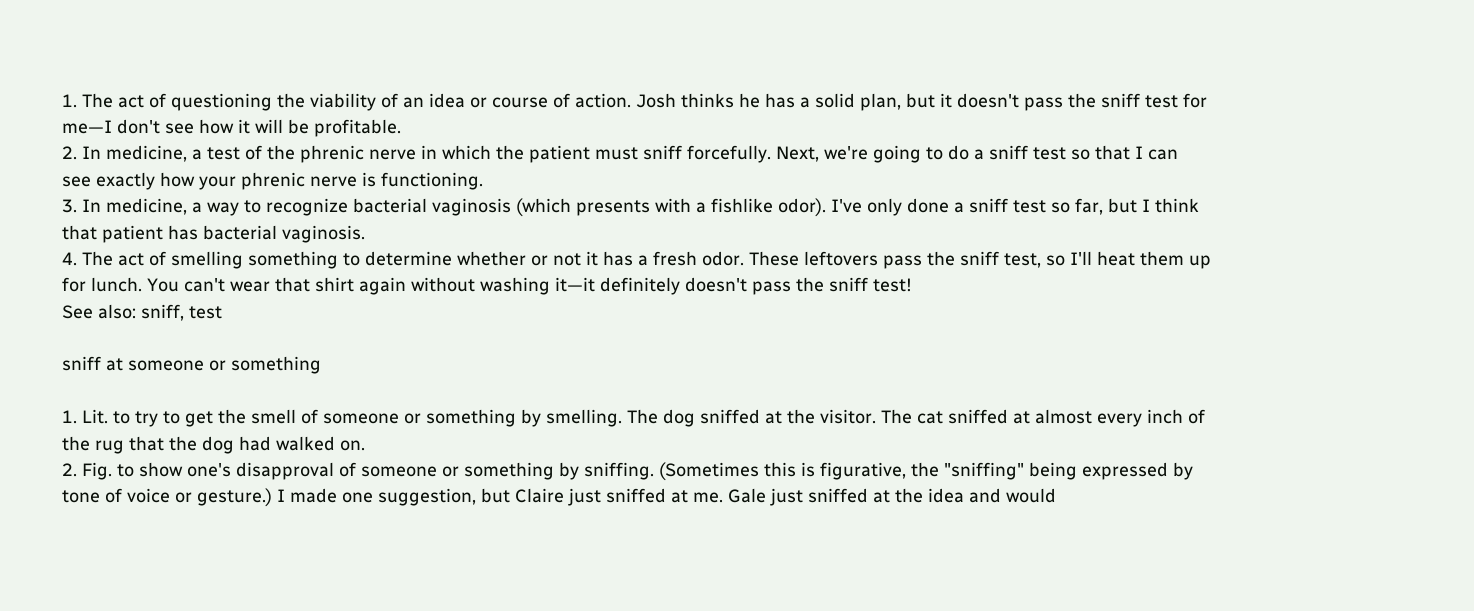1. The act of questioning the viability of an idea or course of action. Josh thinks he has a solid plan, but it doesn't pass the sniff test for me—I don't see how it will be profitable.
2. In medicine, a test of the phrenic nerve in which the patient must sniff forcefully. Next, we're going to do a sniff test so that I can see exactly how your phrenic nerve is functioning.
3. In medicine, a way to recognize bacterial vaginosis (which presents with a fishlike odor). I've only done a sniff test so far, but I think that patient has bacterial vaginosis.
4. The act of smelling something to determine whether or not it has a fresh odor. These leftovers pass the sniff test, so I'll heat them up for lunch. You can't wear that shirt again without washing it—it definitely doesn't pass the sniff test!
See also: sniff, test

sniff at someone or something

1. Lit. to try to get the smell of someone or something by smelling. The dog sniffed at the visitor. The cat sniffed at almost every inch of the rug that the dog had walked on.
2. Fig. to show one's disapproval of someone or something by sniffing. (Sometimes this is figurative, the "sniffing" being expressed by tone of voice or gesture.) I made one suggestion, but Claire just sniffed at me. Gale just sniffed at the idea and would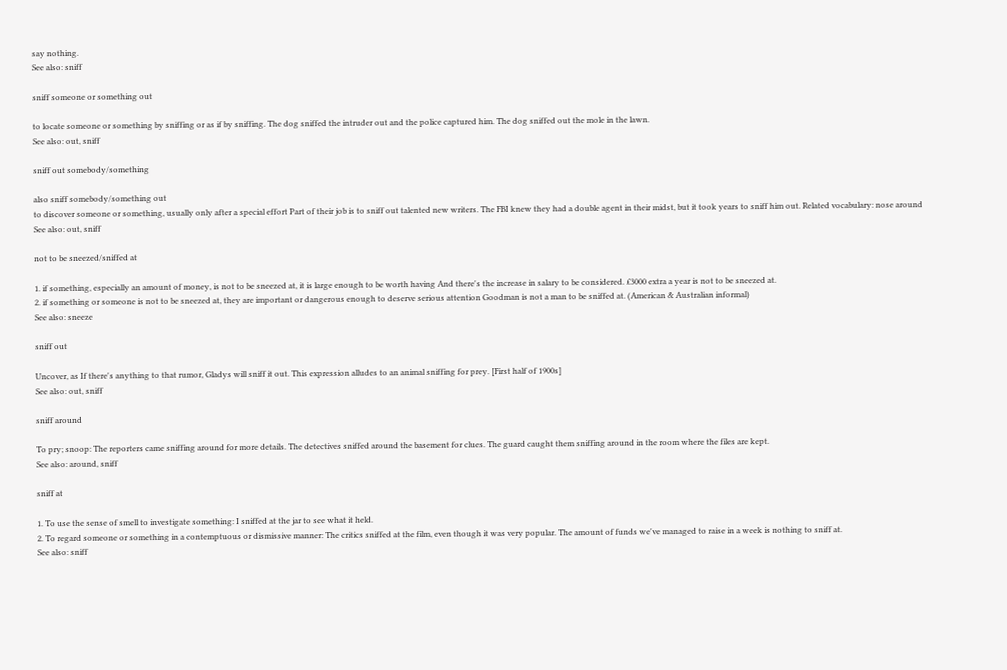say nothing.
See also: sniff

sniff someone or something out

to locate someone or something by sniffing or as if by sniffing. The dog sniffed the intruder out and the police captured him. The dog sniffed out the mole in the lawn.
See also: out, sniff

sniff out somebody/something

also sniff somebody/something out
to discover someone or something, usually only after a special effort Part of their job is to sniff out talented new writers. The FBI knew they had a double agent in their midst, but it took years to sniff him out. Related vocabulary: nose around
See also: out, sniff

not to be sneezed/sniffed at

1. if something, especially an amount of money, is not to be sneezed at, it is large enough to be worth having And there's the increase in salary to be considered. £3000 extra a year is not to be sneezed at.
2. if something or someone is not to be sneezed at, they are important or dangerous enough to deserve serious attention Goodman is not a man to be sniffed at. (American & Australian informal)
See also: sneeze

sniff out

Uncover, as If there's anything to that rumor, Gladys will sniff it out. This expression alludes to an animal sniffing for prey. [First half of 1900s]
See also: out, sniff

sniff around

To pry; snoop: The reporters came sniffing around for more details. The detectives sniffed around the basement for clues. The guard caught them sniffing around in the room where the files are kept.
See also: around, sniff

sniff at

1. To use the sense of smell to investigate something: I sniffed at the jar to see what it held.
2. To regard someone or something in a contemptuous or dismissive manner: The critics sniffed at the film, even though it was very popular. The amount of funds we've managed to raise in a week is nothing to sniff at.
See also: sniff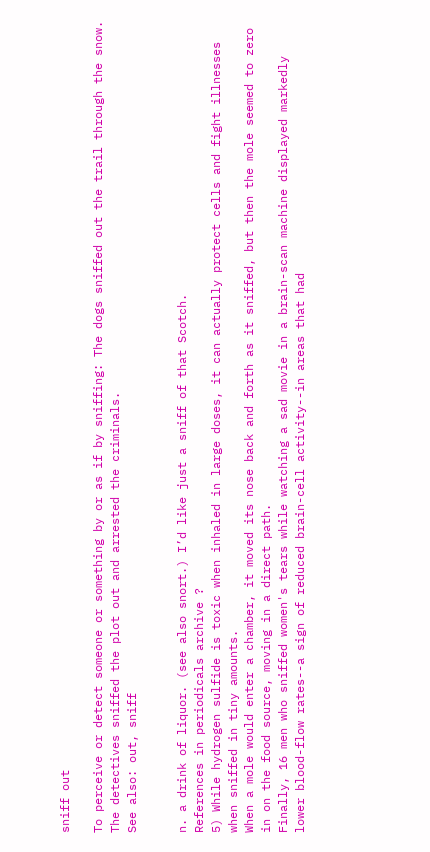sniff out

To perceive or detect someone or something by or as if by sniffing: The dogs sniffed out the trail through the snow. The detectives sniffed the plot out and arrested the criminals.
See also: out, sniff


n. a drink of liquor. (see also snort.) I’d like just a sniff of that Scotch.
References in periodicals archive ?
5) While hydrogen sulfide is toxic when inhaled in large doses, it can actually protect cells and fight illnesses when sniffed in tiny amounts.
When a mole would enter a chamber, it moved its nose back and forth as it sniffed, but then the mole seemed to zero in on the food source, moving in a direct path.
Finally, 16 men who sniffed women's tears while watching a sad movie in a brain-scan machine displayed markedly lower blood-flow rates--a sign of reduced brain-cell activity--in areas that had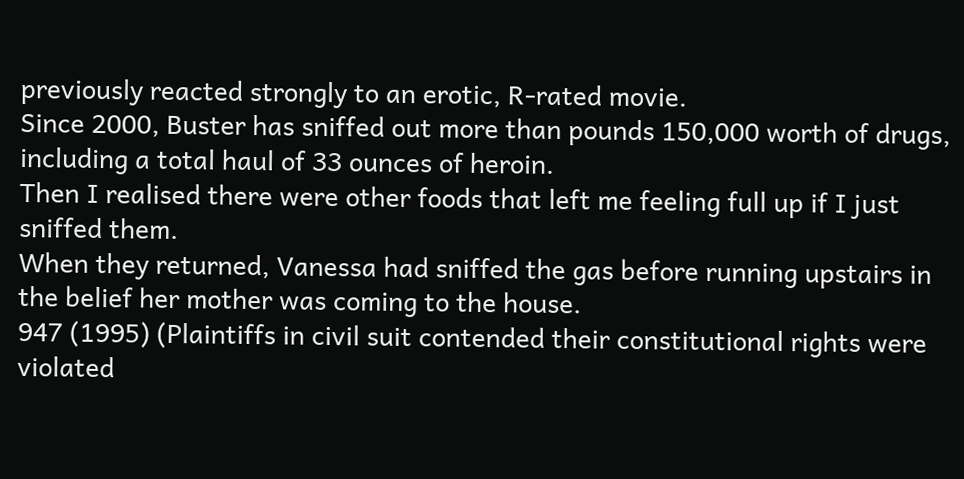previously reacted strongly to an erotic, R-rated movie.
Since 2000, Buster has sniffed out more than pounds 150,000 worth of drugs, including a total haul of 33 ounces of heroin.
Then I realised there were other foods that left me feeling full up if I just sniffed them.
When they returned, Vanessa had sniffed the gas before running upstairs in the belief her mother was coming to the house.
947 (1995) (Plaintiffs in civil suit contended their constitutional rights were violated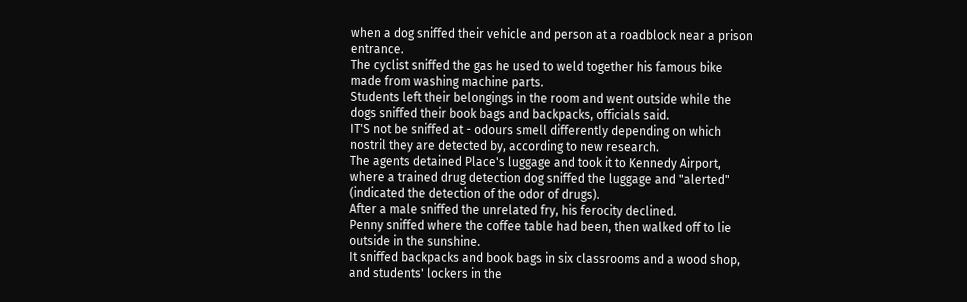when a dog sniffed their vehicle and person at a roadblock near a prison entrance.
The cyclist sniffed the gas he used to weld together his famous bike made from washing machine parts.
Students left their belongings in the room and went outside while the dogs sniffed their book bags and backpacks, officials said.
IT'S not be sniffed at - odours smell differently depending on which nostril they are detected by, according to new research.
The agents detained Place's luggage and took it to Kennedy Airport, where a trained drug detection dog sniffed the luggage and "alerted" (indicated the detection of the odor of drugs).
After a male sniffed the unrelated fry, his ferocity declined.
Penny sniffed where the coffee table had been, then walked off to lie outside in the sunshine.
It sniffed backpacks and book bags in six classrooms and a wood shop, and students' lockers in the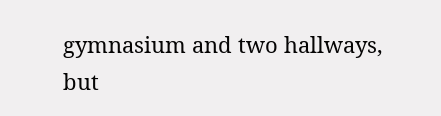gymnasium and two hallways, but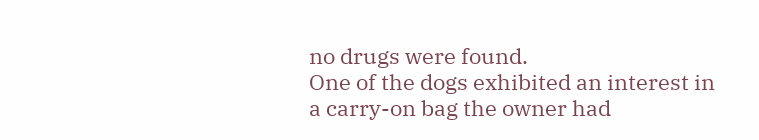no drugs were found.
One of the dogs exhibited an interest in a carry-on bag the owner had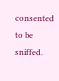consented to be sniffed.